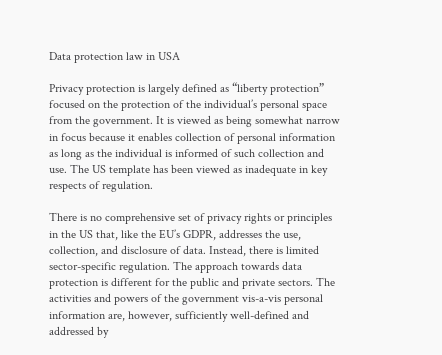Data protection law in USA

Privacy protection is largely defined as “liberty protection” focused on the protection of the individual’s personal space from the government. It is viewed as being somewhat narrow in focus because it enables collection of personal information as long as the individual is informed of such collection and use. The US template has been viewed as inadequate in key respects of regulation.

There is no comprehensive set of privacy rights or principles in the US that, like the EU’s GDPR, addresses the use, collection, and disclosure of data. Instead, there is limited sector-specific regulation. The approach towards data protection is different for the public and private sectors. The activities and powers of the government vis-a-vis personal information are, however, sufficiently well-defined and addressed by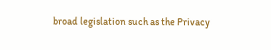broad legislation such as the Privacy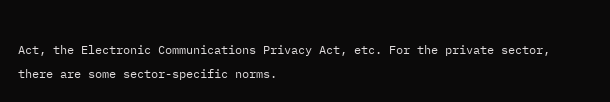Act, the Electronic Communications Privacy Act, etc. For the private sector, there are some sector-specific norms.